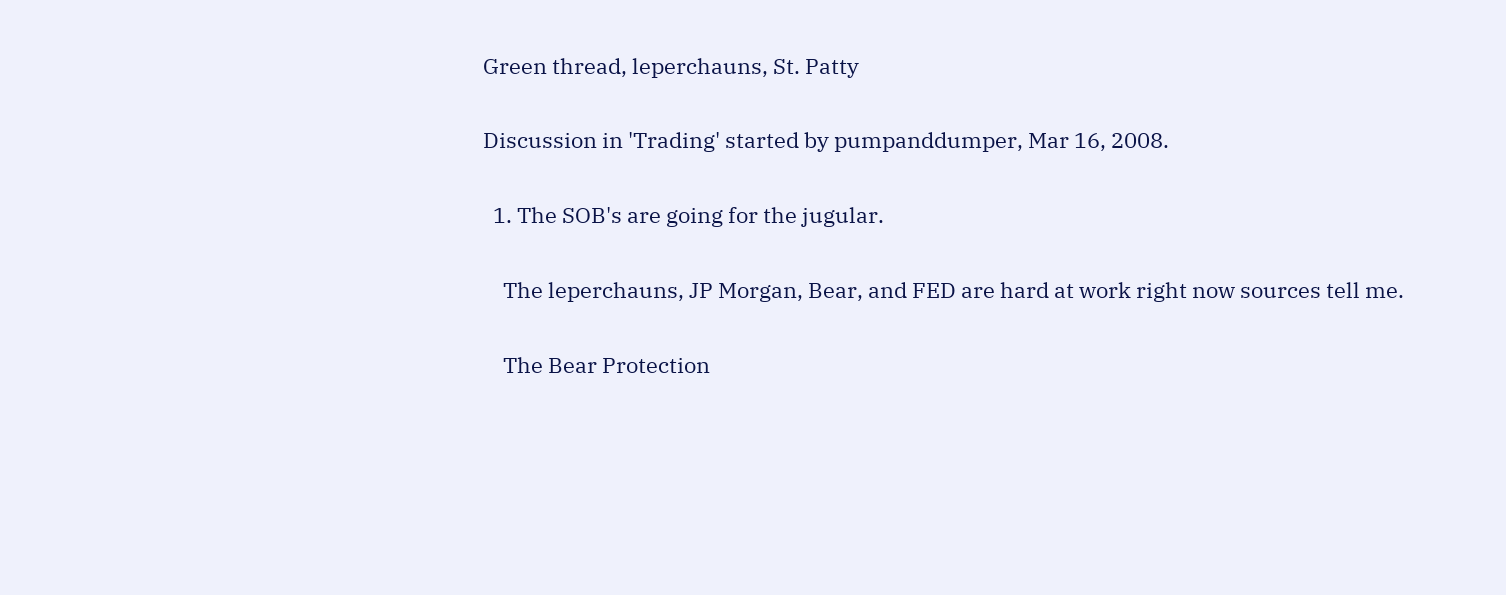Green thread, leperchauns, St. Patty

Discussion in 'Trading' started by pumpanddumper, Mar 16, 2008.

  1. The SOB's are going for the jugular.

    The leperchauns, JP Morgan, Bear, and FED are hard at work right now sources tell me.

    The Bear Protection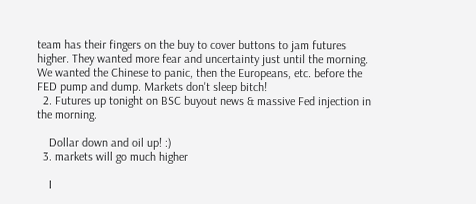team has their fingers on the buy to cover buttons to jam futures higher. They wanted more fear and uncertainty just until the morning. We wanted the Chinese to panic, then the Europeans, etc. before the FED pump and dump. Markets don't sleep bitch!
  2. Futures up tonight on BSC buyout news & massive Fed injection in the morning.

    Dollar down and oil up! :)
  3. markets will go much higher

    I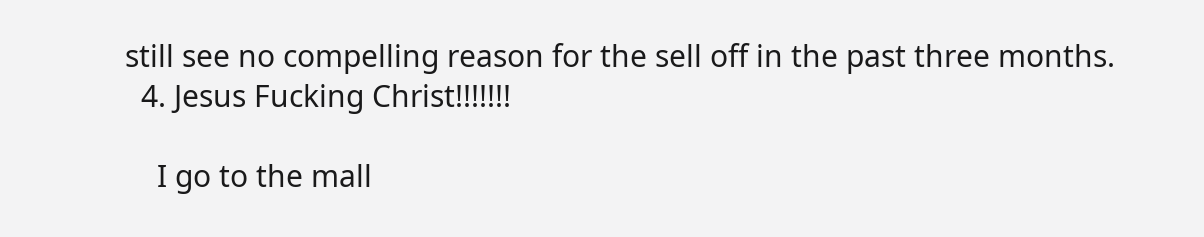still see no compelling reason for the sell off in the past three months.
  4. Jesus Fucking Christ!!!!!!!

    I go to the mall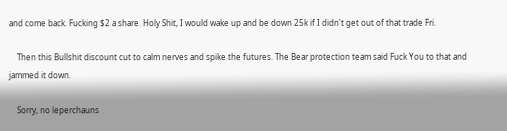and come back. Fucking $2 a share. Holy Shit, I would wake up and be down 25k if I didn't get out of that trade Fri.

    Then this Bullshit discount cut to calm nerves and spike the futures. The Bear protection team said Fuck You to that and jammed it down.

    Sorry, no leperchauns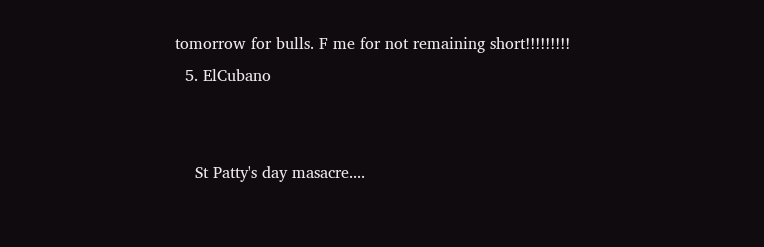tomorrow for bulls. F me for not remaining short!!!!!!!!!
  5. ElCubano


    St Patty's day masacre....